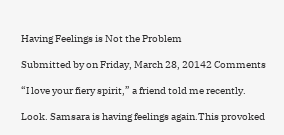Having Feelings is Not the Problem

Submitted by on Friday, March 28, 20142 Comments

“I love your fiery spirit,” a friend told me recently.

Look. Samsara is having feelings again.This provoked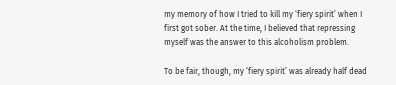my memory of how I tried to kill my ‘fiery spirit’ when I first got sober. At the time, I believed that repressing myself was the answer to this alcoholism problem.

To be fair, though, my ‘fiery spirit’ was already half dead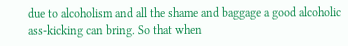due to alcoholism and all the shame and baggage a good alcoholic ass-kicking can bring. So that when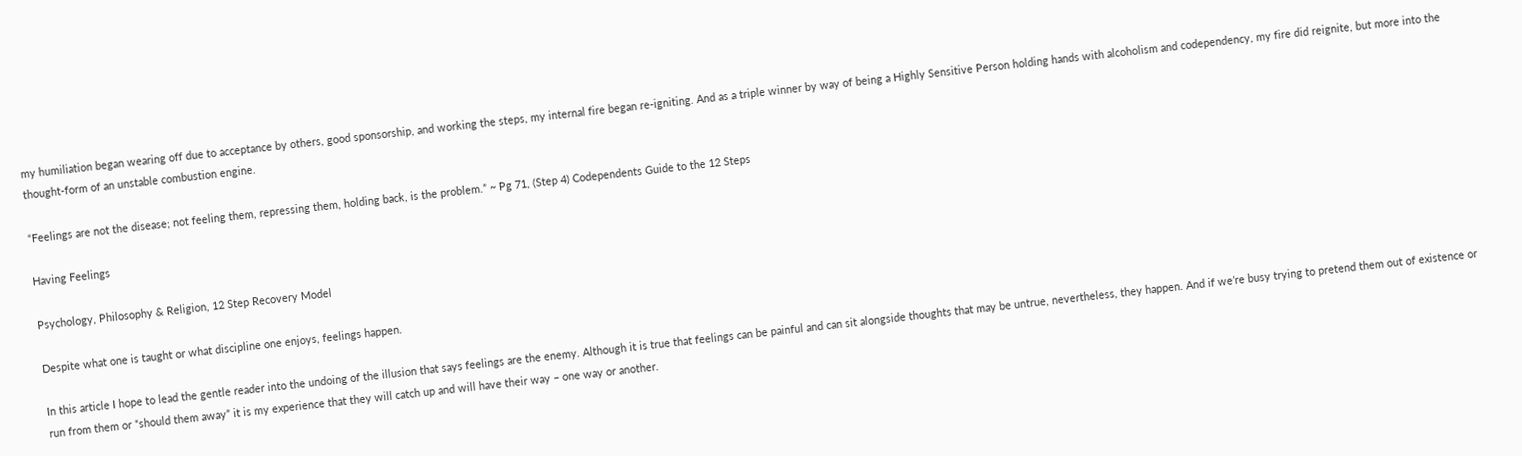my humiliation began wearing off due to acceptance by others, good sponsorship, and working the steps, my internal fire began re-igniting. And as a triple winner by way of being a Highly Sensitive Person holding hands with alcoholism and codependency, my fire did reignite, but more into the thought-form of an unstable combustion engine.

“Feelings are not the disease; not feeling them, repressing them, holding back, is the problem.” ~ Pg 71, (Step 4) Codependents Guide to the 12 Steps

Having Feelings

Psychology, Philosophy & Religion, 12 Step Recovery Model

Despite what one is taught or what discipline one enjoys, feelings happen.

In this article I hope to lead the gentle reader into the undoing of the illusion that says feelings are the enemy. Although it is true that feelings can be painful and can sit alongside thoughts that may be untrue, nevertheless, they happen. And if we’re busy trying to pretend them out of existence or run from them or “should them away” it is my experience that they will catch up and will have their way – one way or another.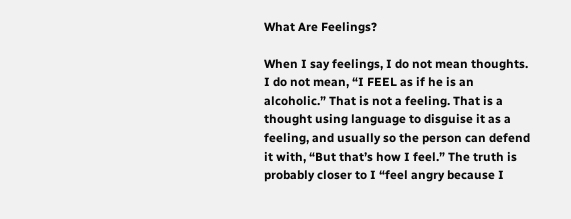What Are Feelings?

When I say feelings, I do not mean thoughts. I do not mean, “I FEEL as if he is an alcoholic.” That is not a feeling. That is a thought using language to disguise it as a feeling, and usually so the person can defend it with, “But that’s how I feel.” The truth is probably closer to I “feel angry because I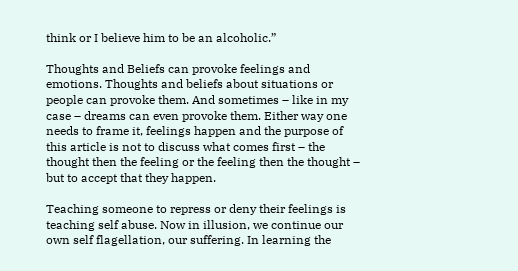think or I believe him to be an alcoholic.”

Thoughts and Beliefs can provoke feelings and emotions. Thoughts and beliefs about situations or people can provoke them. And sometimes – like in my case – dreams can even provoke them. Either way one needs to frame it, feelings happen and the purpose of this article is not to discuss what comes first – the thought then the feeling or the feeling then the thought – but to accept that they happen.

Teaching someone to repress or deny their feelings is teaching self abuse. Now in illusion, we continue our own self flagellation, our suffering. In learning the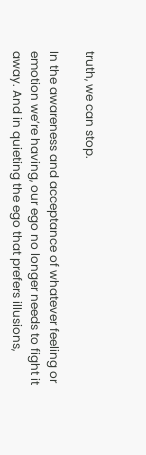truth, we can stop.

In the awareness and acceptance of whatever feeling or emotion we’re having, our ego no longer needs to fight it away. And in quieting the ego that prefers illusions,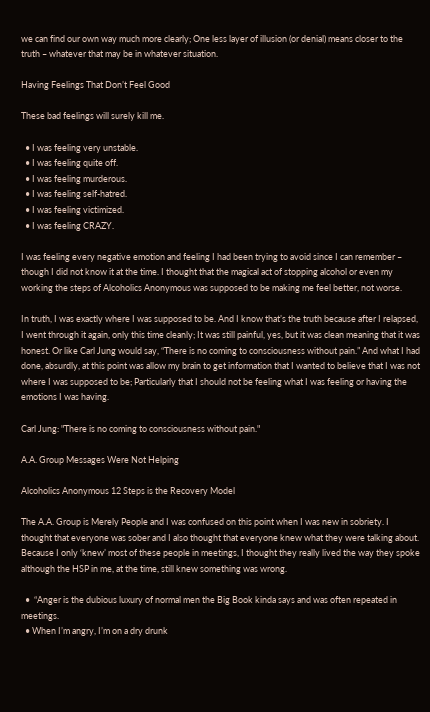we can find our own way much more clearly; One less layer of illusion (or denial) means closer to the truth – whatever that may be in whatever situation.

Having Feelings That Don’t Feel Good

These bad feelings will surely kill me.

  • I was feeling very unstable.
  • I was feeling quite off.
  • I was feeling murderous.
  • I was feeling self-hatred.
  • I was feeling victimized.
  • I was feeling CRAZY.

I was feeling every negative emotion and feeling I had been trying to avoid since I can remember – though I did not know it at the time. I thought that the magical act of stopping alcohol or even my working the steps of Alcoholics Anonymous was supposed to be making me feel better, not worse.

In truth, I was exactly where I was supposed to be. And I know that’s the truth because after I relapsed, I went through it again, only this time cleanly; It was still painful, yes, but it was clean meaning that it was honest. Or like Carl Jung would say, “There is no coming to consciousness without pain.” And what I had done, absurdly, at this point was allow my brain to get information that I wanted to believe that I was not where I was supposed to be; Particularly that I should not be feeling what I was feeling or having the emotions I was having.

Carl Jung: "There is no coming to consciousness without pain."

A.A. Group Messages Were Not Helping

Alcoholics Anonymous 12 Steps is the Recovery Model

The A.A. Group is Merely People and I was confused on this point when I was new in sobriety. I thought that everyone was sober and I also thought that everyone knew what they were talking about. Because I only ‘knew’ most of these people in meetings, I thought they really lived the way they spoke although the HSP in me, at the time, still knew something was wrong.

  •  “Anger is the dubious luxury of normal men the Big Book kinda says and was often repeated in meetings.
  • When I’m angry, I’m on a dry drunk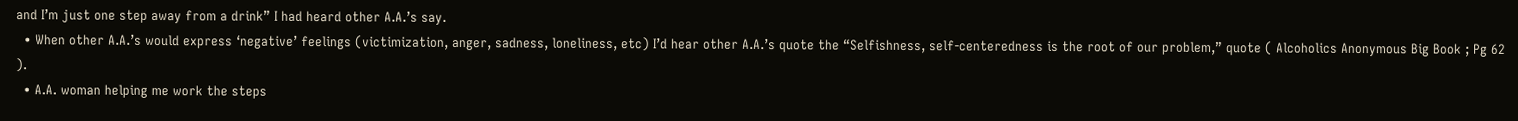and I’m just one step away from a drink” I had heard other A.A.’s say.
  • When other A.A.’s would express ‘negative’ feelings (victimization, anger, sadness, loneliness, etc) I’d hear other A.A.’s quote the “Selfishness, self-centeredness is the root of our problem,” quote ( Alcoholics Anonymous Big Book ; Pg 62 ).
  • A.A. woman helping me work the steps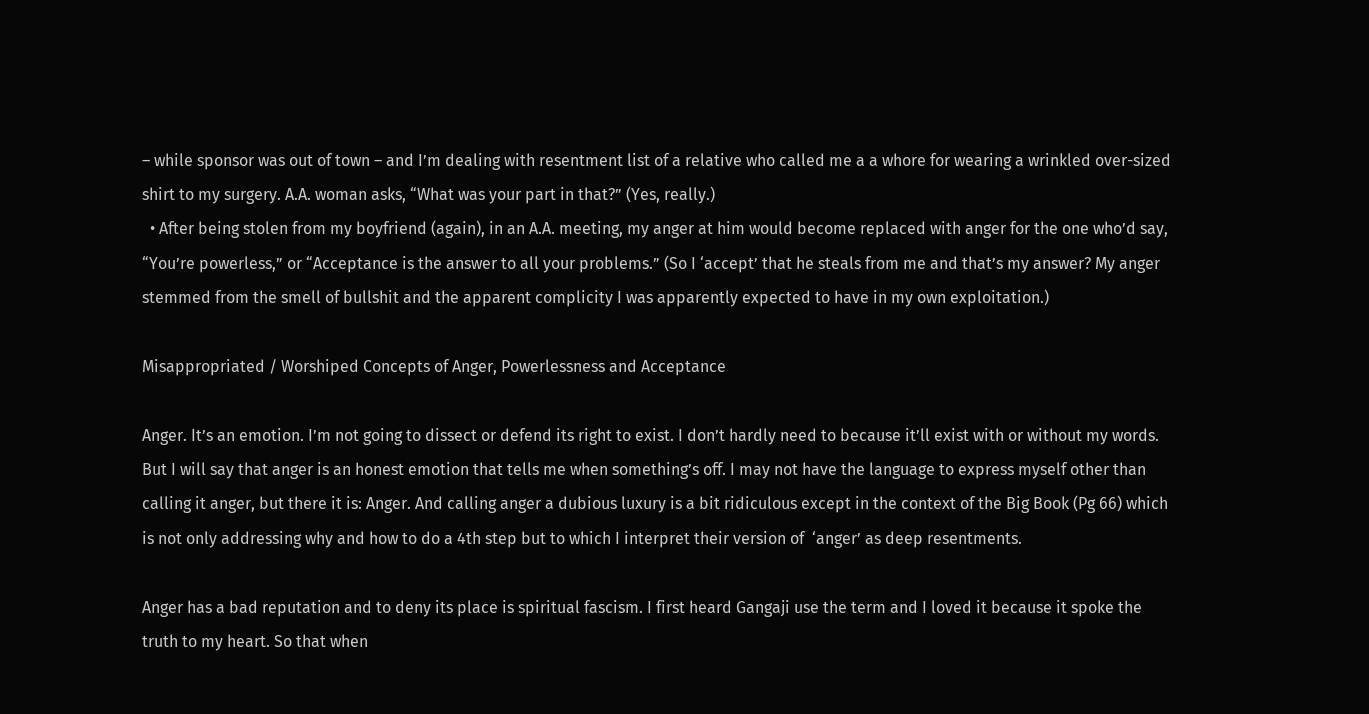– while sponsor was out of town – and I’m dealing with resentment list of a relative who called me a a whore for wearing a wrinkled over-sized shirt to my surgery. A.A. woman asks, “What was your part in that?” (Yes, really.)
  • After being stolen from my boyfriend (again), in an A.A. meeting, my anger at him would become replaced with anger for the one who’d say, “You’re powerless,” or “Acceptance is the answer to all your problems.” (So I ‘accept’ that he steals from me and that’s my answer? My anger stemmed from the smell of bullshit and the apparent complicity I was apparently expected to have in my own exploitation.)

Misappropriated / Worshiped Concepts of Anger, Powerlessness and Acceptance

Anger. It’s an emotion. I’m not going to dissect or defend its right to exist. I don’t hardly need to because it’ll exist with or without my words. But I will say that anger is an honest emotion that tells me when something’s off. I may not have the language to express myself other than calling it anger, but there it is: Anger. And calling anger a dubious luxury is a bit ridiculous except in the context of the Big Book (Pg 66) which is not only addressing why and how to do a 4th step but to which I interpret their version of  ‘anger’ as deep resentments.

Anger has a bad reputation and to deny its place is spiritual fascism. I first heard Gangaji use the term and I loved it because it spoke the truth to my heart. So that when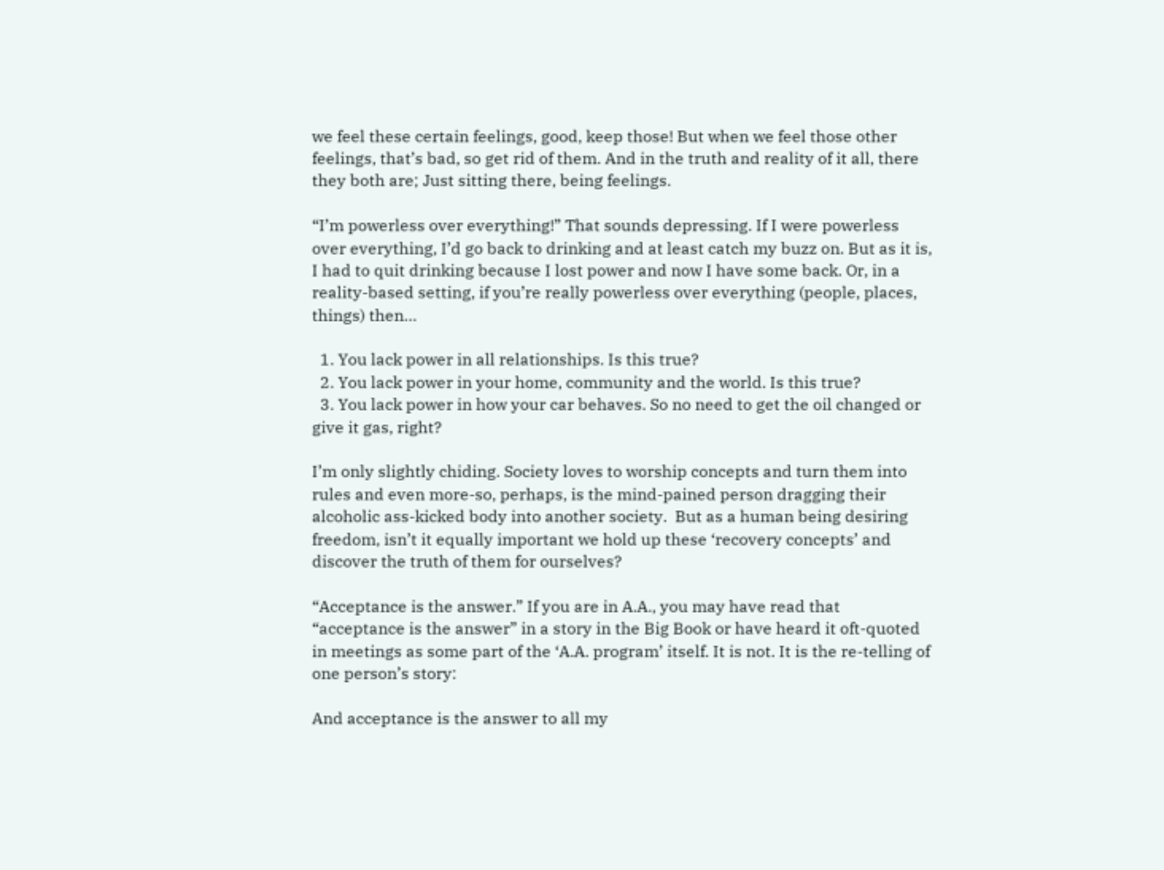we feel these certain feelings, good, keep those! But when we feel those other feelings, that’s bad, so get rid of them. And in the truth and reality of it all, there they both are; Just sitting there, being feelings.

“I’m powerless over everything!” That sounds depressing. If I were powerless over everything, I’d go back to drinking and at least catch my buzz on. But as it is, I had to quit drinking because I lost power and now I have some back. Or, in a reality-based setting, if you’re really powerless over everything (people, places, things) then…

  1. You lack power in all relationships. Is this true?
  2. You lack power in your home, community and the world. Is this true?
  3. You lack power in how your car behaves. So no need to get the oil changed or give it gas, right?

I’m only slightly chiding. Society loves to worship concepts and turn them into rules and even more-so, perhaps, is the mind-pained person dragging their alcoholic ass-kicked body into another society.  But as a human being desiring freedom, isn’t it equally important we hold up these ‘recovery concepts’ and discover the truth of them for ourselves?

“Acceptance is the answer.” If you are in A.A., you may have read that “acceptance is the answer” in a story in the Big Book or have heard it oft-quoted in meetings as some part of the ‘A.A. program’ itself. It is not. It is the re-telling of one person’s story:

And acceptance is the answer to all my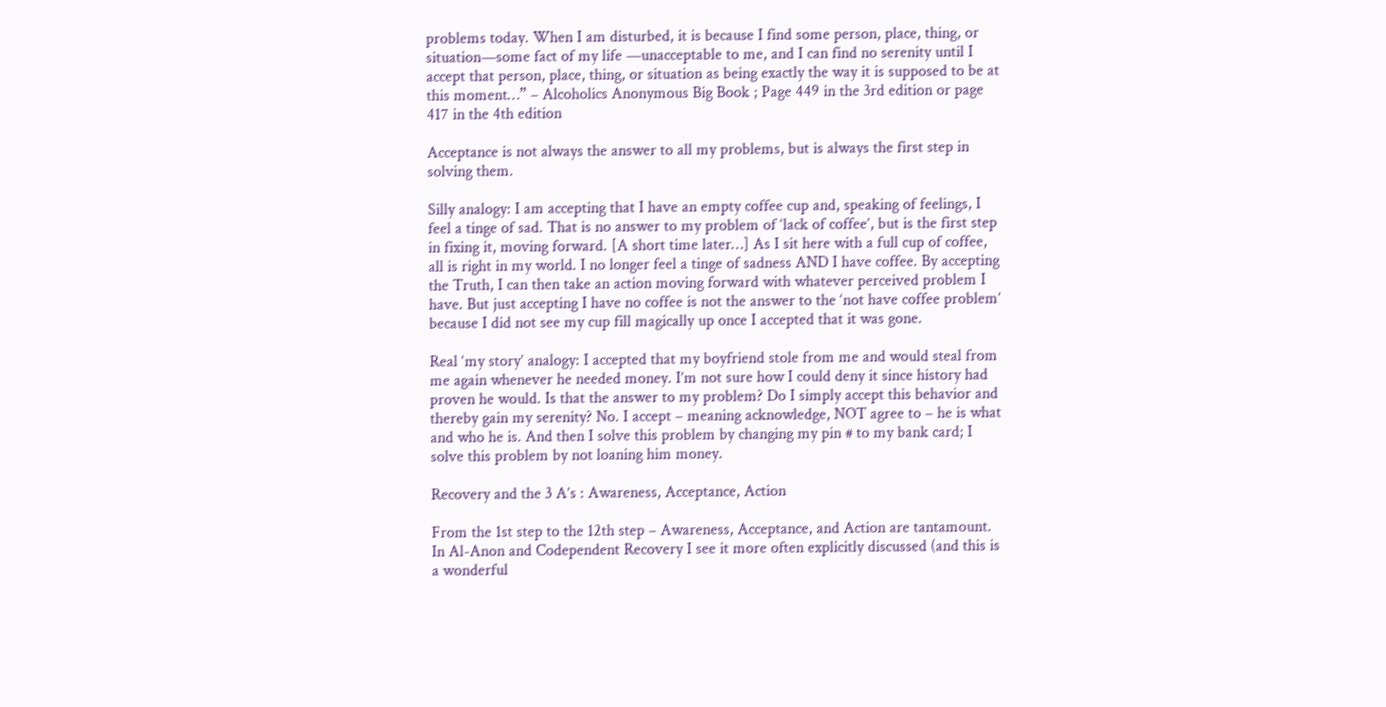problems today. When I am disturbed, it is because I find some person, place, thing, or situation—some fact of my life —unacceptable to me, and I can find no serenity until I accept that person, place, thing, or situation as being exactly the way it is supposed to be at this moment…” – Alcoholics Anonymous Big Book ; Page 449 in the 3rd edition or page 417 in the 4th edition

Acceptance is not always the answer to all my problems, but is always the first step in solving them.

Silly analogy: I am accepting that I have an empty coffee cup and, speaking of feelings, I feel a tinge of sad. That is no answer to my problem of ‘lack of coffee’, but is the first step in fixing it, moving forward. [A short time later…] As I sit here with a full cup of coffee, all is right in my world. I no longer feel a tinge of sadness AND I have coffee. By accepting the Truth, I can then take an action moving forward with whatever perceived problem I have. But just accepting I have no coffee is not the answer to the ‘not have coffee problem’ because I did not see my cup fill magically up once I accepted that it was gone.

Real ‘my story’ analogy: I accepted that my boyfriend stole from me and would steal from me again whenever he needed money. I’m not sure how I could deny it since history had proven he would. Is that the answer to my problem? Do I simply accept this behavior and thereby gain my serenity? No. I accept – meaning acknowledge, NOT agree to – he is what and who he is. And then I solve this problem by changing my pin # to my bank card; I solve this problem by not loaning him money.

Recovery and the 3 A’s : Awareness, Acceptance, Action

From the 1st step to the 12th step – Awareness, Acceptance, and Action are tantamount. In Al-Anon and Codependent Recovery I see it more often explicitly discussed (and this is a wonderful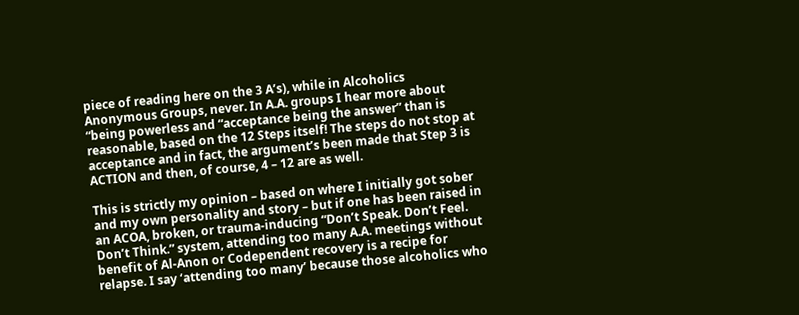piece of reading here on the 3 A’s), while in Alcoholics Anonymous Groups, never. In A.A. groups I hear more about “being powerless and “acceptance being the answer” than is reasonable, based on the 12 Steps itself! The steps do not stop at acceptance and in fact, the argument’s been made that Step 3 is ACTION and then, of course, 4 – 12 are as well.

This is strictly my opinion – based on where I initially got sober and my own personality and story – but if one has been raised in an ACOA, broken, or trauma-inducing “Don’t Speak. Don’t Feel. Don’t Think.” system, attending too many A.A. meetings without benefit of Al-Anon or Codependent recovery is a recipe for relapse. I say ‘attending too many’ because those alcoholics who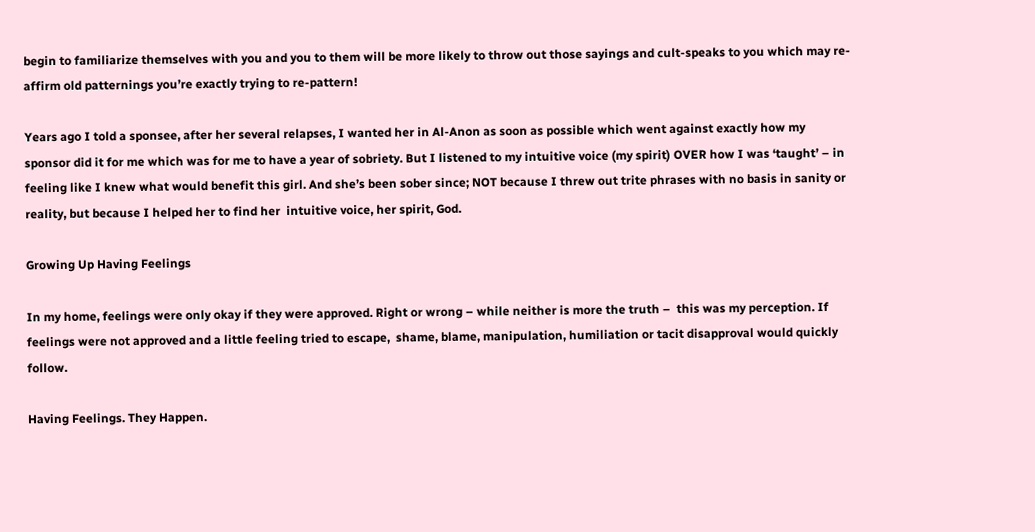begin to familiarize themselves with you and you to them will be more likely to throw out those sayings and cult-speaks to you which may re-affirm old patternings you’re exactly trying to re-pattern!

Years ago I told a sponsee, after her several relapses, I wanted her in Al-Anon as soon as possible which went against exactly how my sponsor did it for me which was for me to have a year of sobriety. But I listened to my intuitive voice (my spirit) OVER how I was ‘taught’ – in feeling like I knew what would benefit this girl. And she’s been sober since; NOT because I threw out trite phrases with no basis in sanity or reality, but because I helped her to find her  intuitive voice, her spirit, God.

Growing Up Having Feelings

In my home, feelings were only okay if they were approved. Right or wrong – while neither is more the truth –  this was my perception. If feelings were not approved and a little feeling tried to escape,  shame, blame, manipulation, humiliation or tacit disapproval would quickly follow.

Having Feelings. They Happen.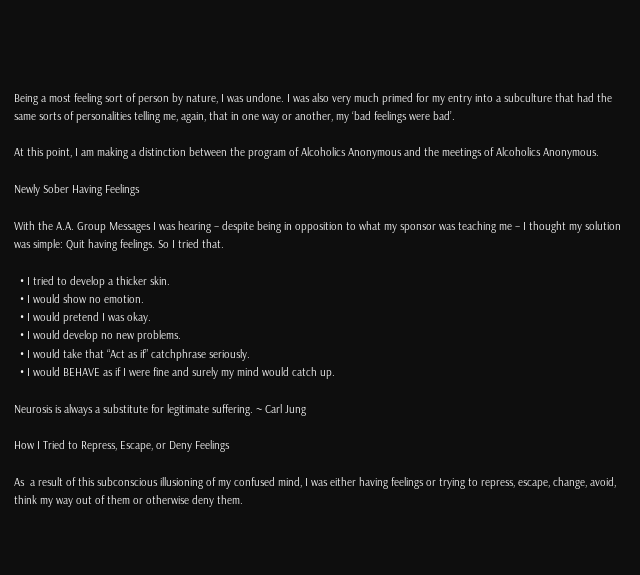Being a most feeling sort of person by nature, I was undone. I was also very much primed for my entry into a subculture that had the same sorts of personalities telling me, again, that in one way or another, my ‘bad feelings were bad’.

At this point, I am making a distinction between the program of Alcoholics Anonymous and the meetings of Alcoholics Anonymous.

Newly Sober Having Feelings

With the A.A. Group Messages I was hearing – despite being in opposition to what my sponsor was teaching me – I thought my solution was simple: Quit having feelings. So I tried that.

  • I tried to develop a thicker skin.
  • I would show no emotion.
  • I would pretend I was okay.
  • I would develop no new problems.
  • I would take that “Act as if” catchphrase seriously.
  • I would BEHAVE as if I were fine and surely my mind would catch up.

Neurosis is always a substitute for legitimate suffering. ~ Carl Jung

How I Tried to Repress, Escape, or Deny Feelings

As  a result of this subconscious illusioning of my confused mind, I was either having feelings or trying to repress, escape, change, avoid, think my way out of them or otherwise deny them.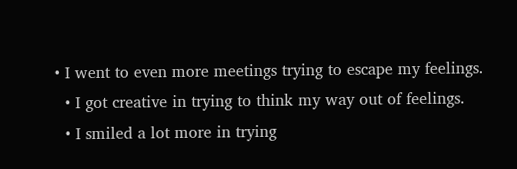• I went to even more meetings trying to escape my feelings.
  • I got creative in trying to think my way out of feelings.
  • I smiled a lot more in trying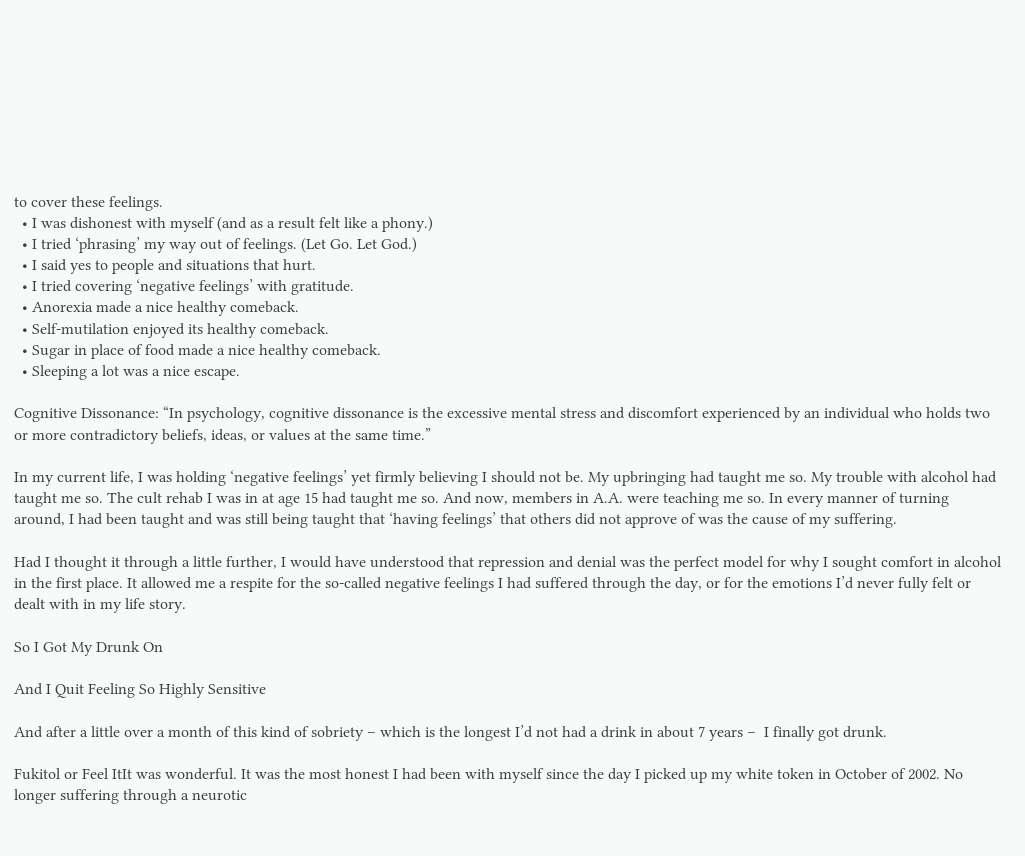to cover these feelings.
  • I was dishonest with myself (and as a result felt like a phony.)
  • I tried ‘phrasing’ my way out of feelings. (Let Go. Let God.)
  • I said yes to people and situations that hurt.
  • I tried covering ‘negative feelings’ with gratitude.
  • Anorexia made a nice healthy comeback.
  • Self-mutilation enjoyed its healthy comeback.
  • Sugar in place of food made a nice healthy comeback.
  • Sleeping a lot was a nice escape.

Cognitive Dissonance: “In psychology, cognitive dissonance is the excessive mental stress and discomfort experienced by an individual who holds two or more contradictory beliefs, ideas, or values at the same time.”

In my current life, I was holding ‘negative feelings’ yet firmly believing I should not be. My upbringing had taught me so. My trouble with alcohol had taught me so. The cult rehab I was in at age 15 had taught me so. And now, members in A.A. were teaching me so. In every manner of turning around, I had been taught and was still being taught that ‘having feelings’ that others did not approve of was the cause of my suffering.

Had I thought it through a little further, I would have understood that repression and denial was the perfect model for why I sought comfort in alcohol  in the first place. It allowed me a respite for the so-called negative feelings I had suffered through the day, or for the emotions I’d never fully felt or dealt with in my life story.

So I Got My Drunk On

And I Quit Feeling So Highly Sensitive

And after a little over a month of this kind of sobriety – which is the longest I’d not had a drink in about 7 years –  I finally got drunk.

Fukitol or Feel ItIt was wonderful. It was the most honest I had been with myself since the day I picked up my white token in October of 2002. No longer suffering through a neurotic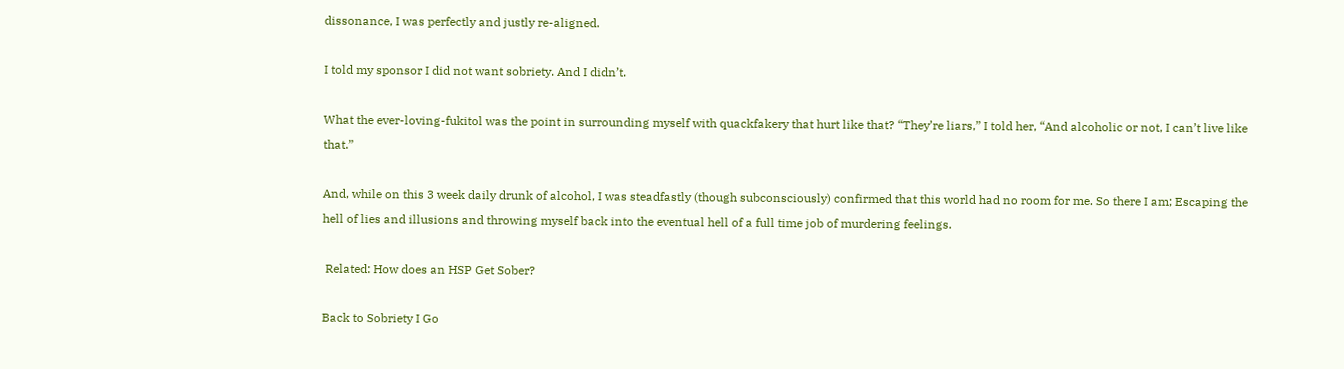dissonance, I was perfectly and justly re-aligned.

I told my sponsor I did not want sobriety. And I didn’t.

What the ever-loving-fukitol was the point in surrounding myself with quackfakery that hurt like that? “They’re liars,” I told her, “And alcoholic or not, I can’t live like that.”

And, while on this 3 week daily drunk of alcohol, I was steadfastly (though subconsciously) confirmed that this world had no room for me. So there I am; Escaping the hell of lies and illusions and throwing myself back into the eventual hell of a full time job of murdering feelings.

 Related: How does an HSP Get Sober?

Back to Sobriety I Go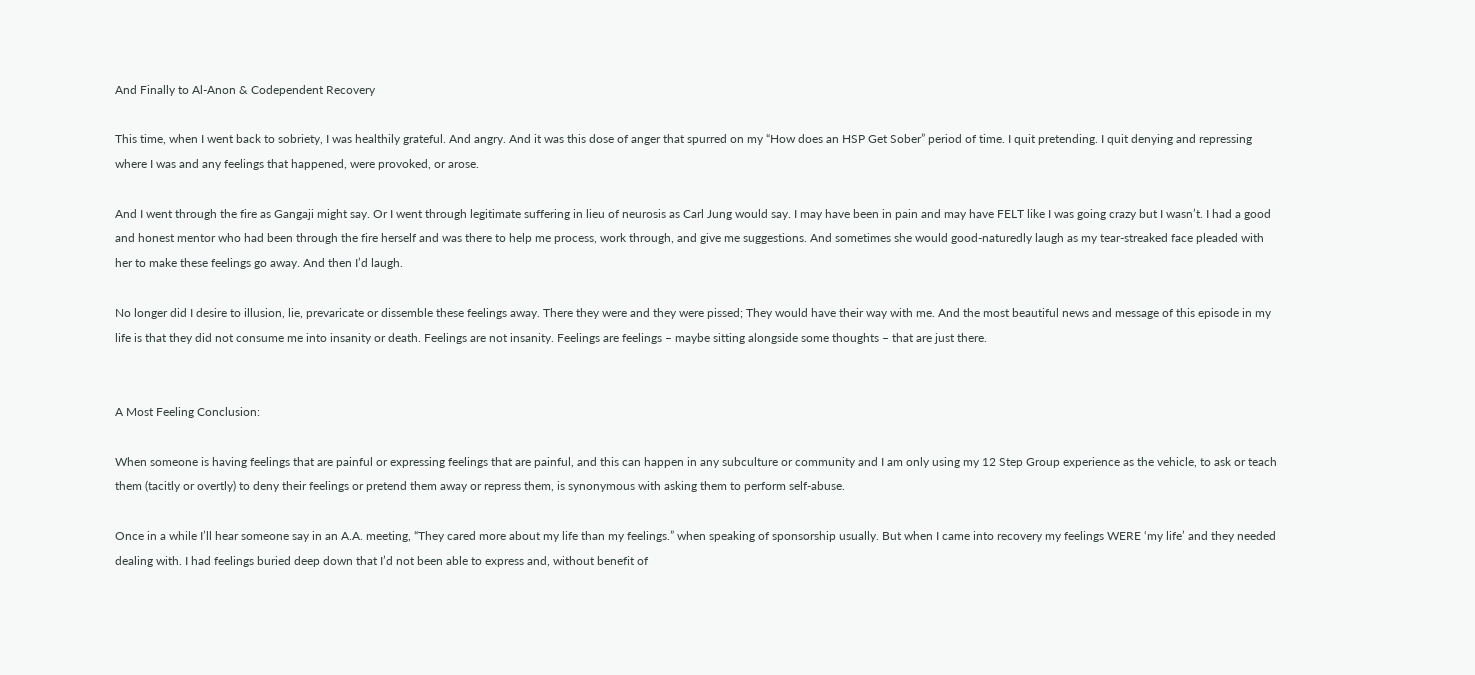And Finally to Al-Anon & Codependent Recovery

This time, when I went back to sobriety, I was healthily grateful. And angry. And it was this dose of anger that spurred on my “How does an HSP Get Sober” period of time. I quit pretending. I quit denying and repressing where I was and any feelings that happened, were provoked, or arose.

And I went through the fire as Gangaji might say. Or I went through legitimate suffering in lieu of neurosis as Carl Jung would say. I may have been in pain and may have FELT like I was going crazy but I wasn’t. I had a good and honest mentor who had been through the fire herself and was there to help me process, work through, and give me suggestions. And sometimes she would good-naturedly laugh as my tear-streaked face pleaded with her to make these feelings go away. And then I’d laugh.

No longer did I desire to illusion, lie, prevaricate or dissemble these feelings away. There they were and they were pissed; They would have their way with me. And the most beautiful news and message of this episode in my life is that they did not consume me into insanity or death. Feelings are not insanity. Feelings are feelings – maybe sitting alongside some thoughts – that are just there.


A Most Feeling Conclusion:

When someone is having feelings that are painful or expressing feelings that are painful, and this can happen in any subculture or community and I am only using my 12 Step Group experience as the vehicle, to ask or teach them (tacitly or overtly) to deny their feelings or pretend them away or repress them, is synonymous with asking them to perform self-abuse.

Once in a while I’ll hear someone say in an A.A. meeting, “They cared more about my life than my feelings.” when speaking of sponsorship usually. But when I came into recovery my feelings WERE ‘my life’ and they needed dealing with. I had feelings buried deep down that I’d not been able to express and, without benefit of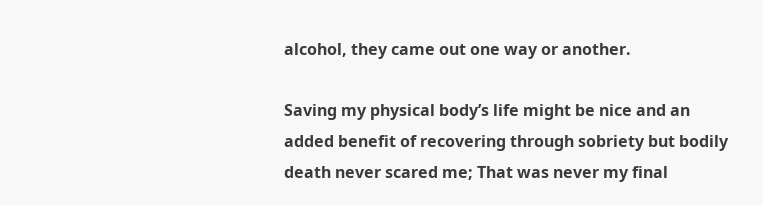alcohol, they came out one way or another.

Saving my physical body’s life might be nice and an added benefit of recovering through sobriety but bodily death never scared me; That was never my final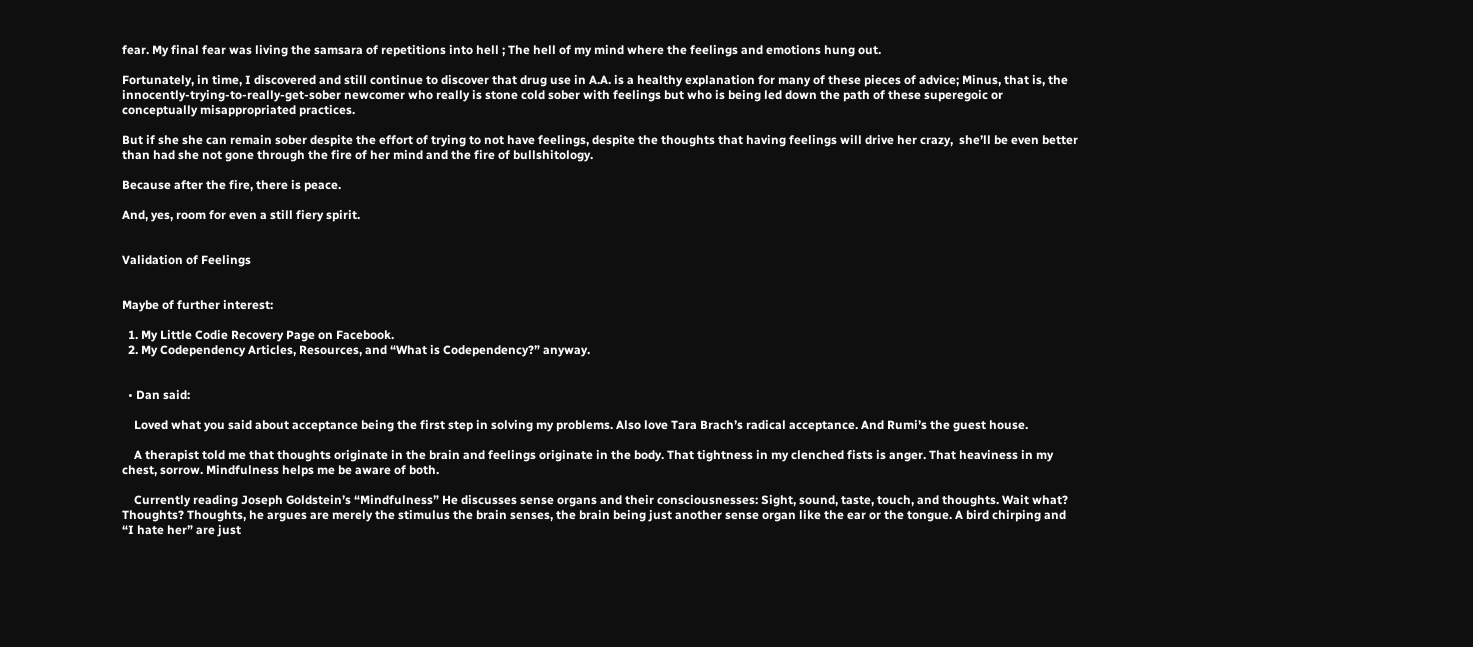fear. My final fear was living the samsara of repetitions into hell ; The hell of my mind where the feelings and emotions hung out.

Fortunately, in time, I discovered and still continue to discover that drug use in A.A. is a healthy explanation for many of these pieces of advice; Minus, that is, the innocently-trying-to-really-get-sober newcomer who really is stone cold sober with feelings but who is being led down the path of these superegoic or conceptually misappropriated practices.

But if she she can remain sober despite the effort of trying to not have feelings, despite the thoughts that having feelings will drive her crazy,  she’ll be even better than had she not gone through the fire of her mind and the fire of bullshitology.

Because after the fire, there is peace.

And, yes, room for even a still fiery spirit.


Validation of Feelings


Maybe of further interest:

  1. My Little Codie Recovery Page on Facebook.
  2. My Codependency Articles, Resources, and “What is Codependency?” anyway.


  • Dan said:

    Loved what you said about acceptance being the first step in solving my problems. Also love Tara Brach’s radical acceptance. And Rumi’s the guest house.

    A therapist told me that thoughts originate in the brain and feelings originate in the body. That tightness in my clenched fists is anger. That heaviness in my chest, sorrow. Mindfulness helps me be aware of both.

    Currently reading Joseph Goldstein’s “Mindfulness” He discusses sense organs and their consciousnesses: Sight, sound, taste, touch, and thoughts. Wait what? Thoughts? Thoughts, he argues are merely the stimulus the brain senses, the brain being just another sense organ like the ear or the tongue. A bird chirping and “I hate her” are just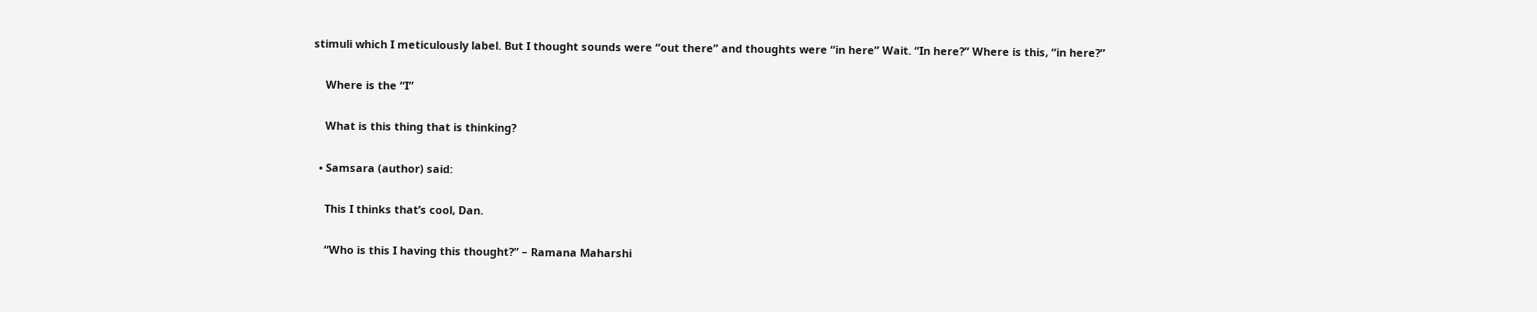stimuli which I meticulously label. But I thought sounds were “out there” and thoughts were “in here” Wait. “In here?” Where is this, “in here?”

    Where is the “I”

    What is this thing that is thinking?

  • Samsara (author) said:

    This I thinks that’s cool, Dan.

    “Who is this I having this thought?” – Ramana Maharshi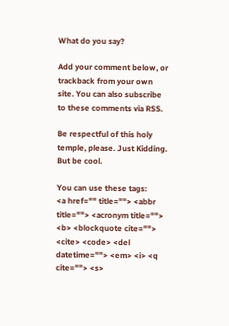What do you say?

Add your comment below, or trackback from your own site. You can also subscribe to these comments via RSS.

Be respectful of this holy temple, please. Just Kidding. But be cool.

You can use these tags:
<a href="" title=""> <abbr title=""> <acronym title=""> <b> <blockquote cite=""> <cite> <code> <del datetime=""> <em> <i> <q cite=""> <s>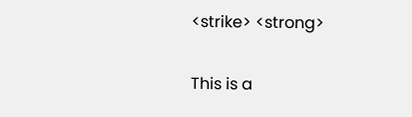<strike> <strong>

This is a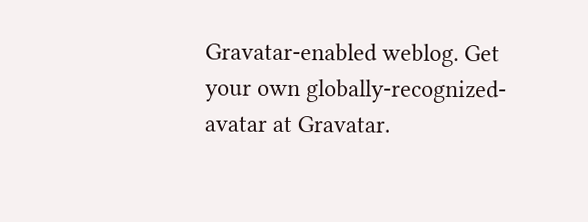Gravatar-enabled weblog. Get your own globally-recognized-avatar at Gravatar.